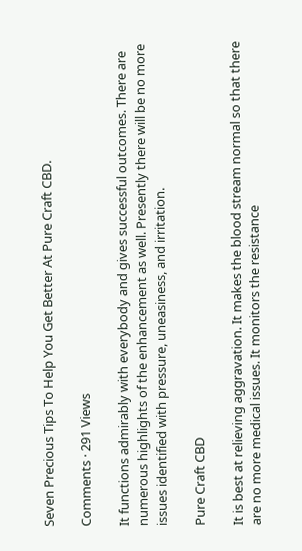Seven Precious Tips To Help You Get Better At Pure Craft CBD.

Comments · 291 Views

It functions admirably with everybody and gives successful outcomes. There are numerous highlights of the enhancement as well. Presently there will be no more issues identified with pressure, uneasiness, and irritation.

Pure Craft CBD

It is best at relieving aggravation. It makes the blood stream normal so that there are no more medical issues. It monitors the resistance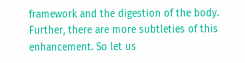framework and the digestion of the body. Further, there are more subtleties of this enhancement. So let us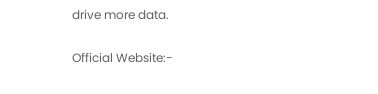drive more data.

Official Website:-